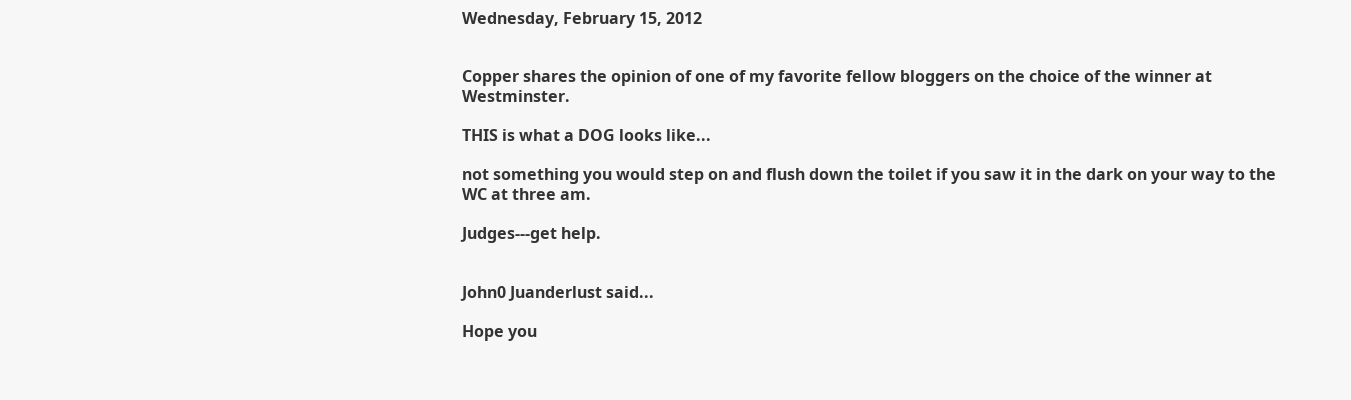Wednesday, February 15, 2012


Copper shares the opinion of one of my favorite fellow bloggers on the choice of the winner at Westminster.

THIS is what a DOG looks like...

not something you would step on and flush down the toilet if you saw it in the dark on your way to the WC at three am.

Judges---get help.


John0 Juanderlust said...

Hope you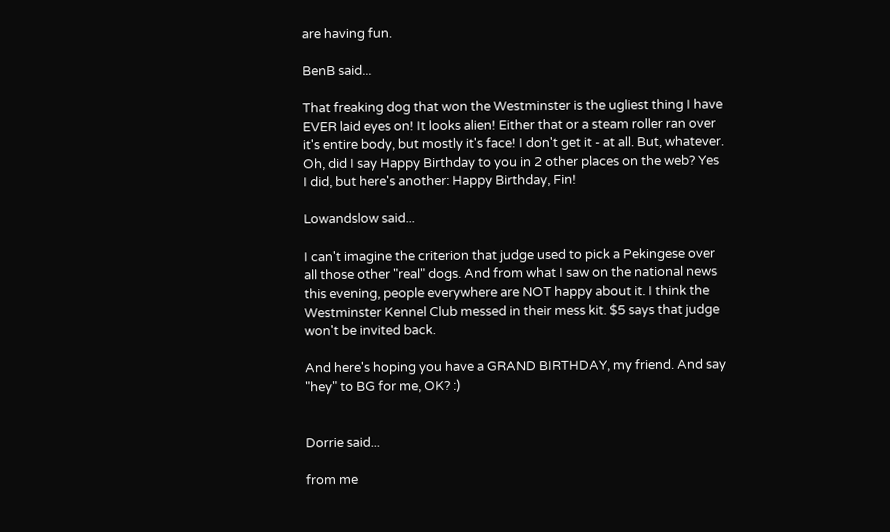are having fun.

BenB said...

That freaking dog that won the Westminster is the ugliest thing I have EVER laid eyes on! It looks alien! Either that or a steam roller ran over it's entire body, but mostly it's face! I don't get it - at all. But, whatever.
Oh, did I say Happy Birthday to you in 2 other places on the web? Yes I did, but here's another: Happy Birthday, Fin!

Lowandslow said...

I can't imagine the criterion that judge used to pick a Pekingese over all those other "real" dogs. And from what I saw on the national news this evening, people everywhere are NOT happy about it. I think the Westminster Kennel Club messed in their mess kit. $5 says that judge won't be invited back.

And here's hoping you have a GRAND BIRTHDAY, my friend. And say "hey" to BG for me, OK? :)


Dorrie said...

from me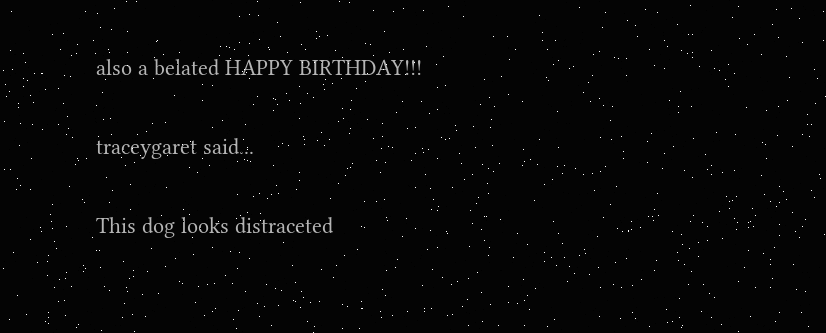also a belated HAPPY BIRTHDAY!!!

traceygaret said...

This dog looks distraceted